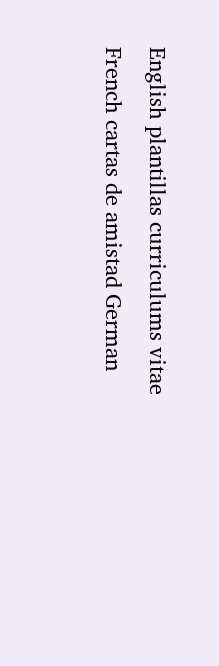English plantillas curriculums vitae French cartas de amistad German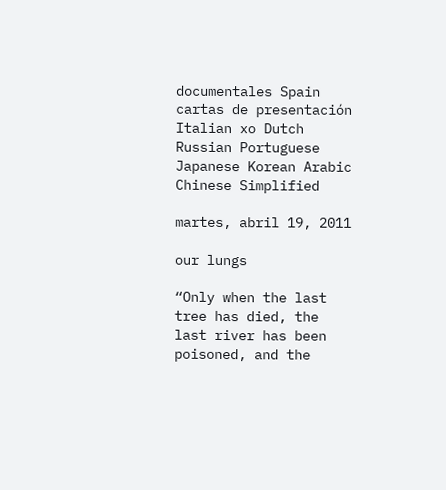documentales Spain cartas de presentación Italian xo Dutch Russian Portuguese Japanese Korean Arabic Chinese Simplified

martes, abril 19, 2011

our lungs

“Only when the last tree has died, the last river has been poisoned, and the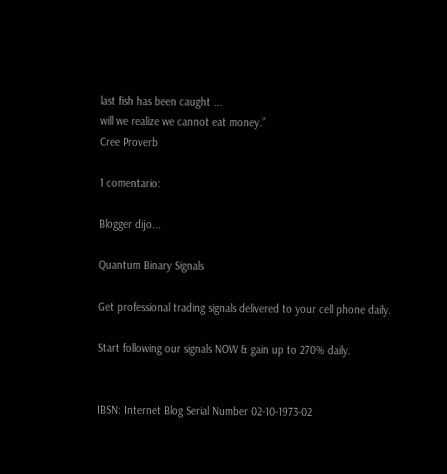last fish has been caught ...
will we realize we cannot eat money.”
Cree Proverb

1 comentario:

Blogger dijo...

Quantum Binary Signals

Get professional trading signals delivered to your cell phone daily.

Start following our signals NOW & gain up to 270% daily.


IBSN: Internet Blog Serial Number 02-10-1973-02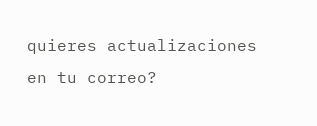quieres actualizaciones en tu correo?